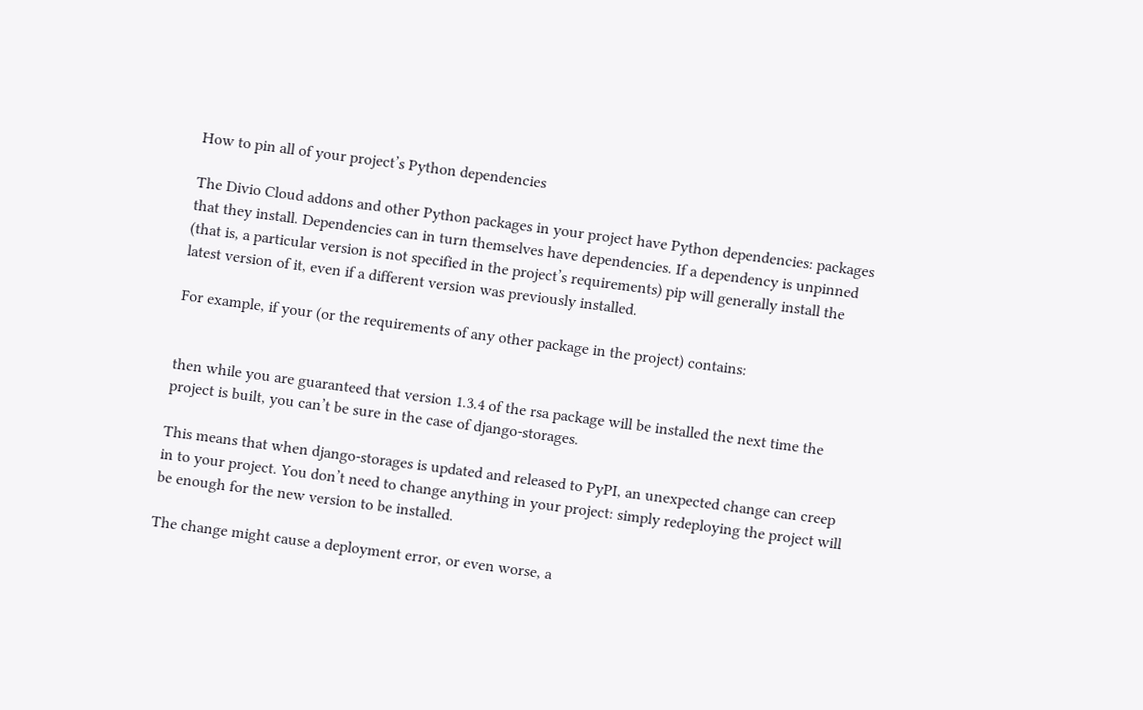How to pin all of your project’s Python dependencies

The Divio Cloud addons and other Python packages in your project have Python dependencies: packages that they install. Dependencies can in turn themselves have dependencies. If a dependency is unpinned (that is, a particular version is not specified in the project’s requirements) pip will generally install the latest version of it, even if a different version was previously installed.

For example, if your (or the requirements of any other package in the project) contains:


then while you are guaranteed that version 1.3.4 of the rsa package will be installed the next time the project is built, you can’t be sure in the case of django-storages.

This means that when django-storages is updated and released to PyPI, an unexpected change can creep in to your project. You don’t need to change anything in your project: simply redeploying the project will be enough for the new version to be installed.

The change might cause a deployment error, or even worse, a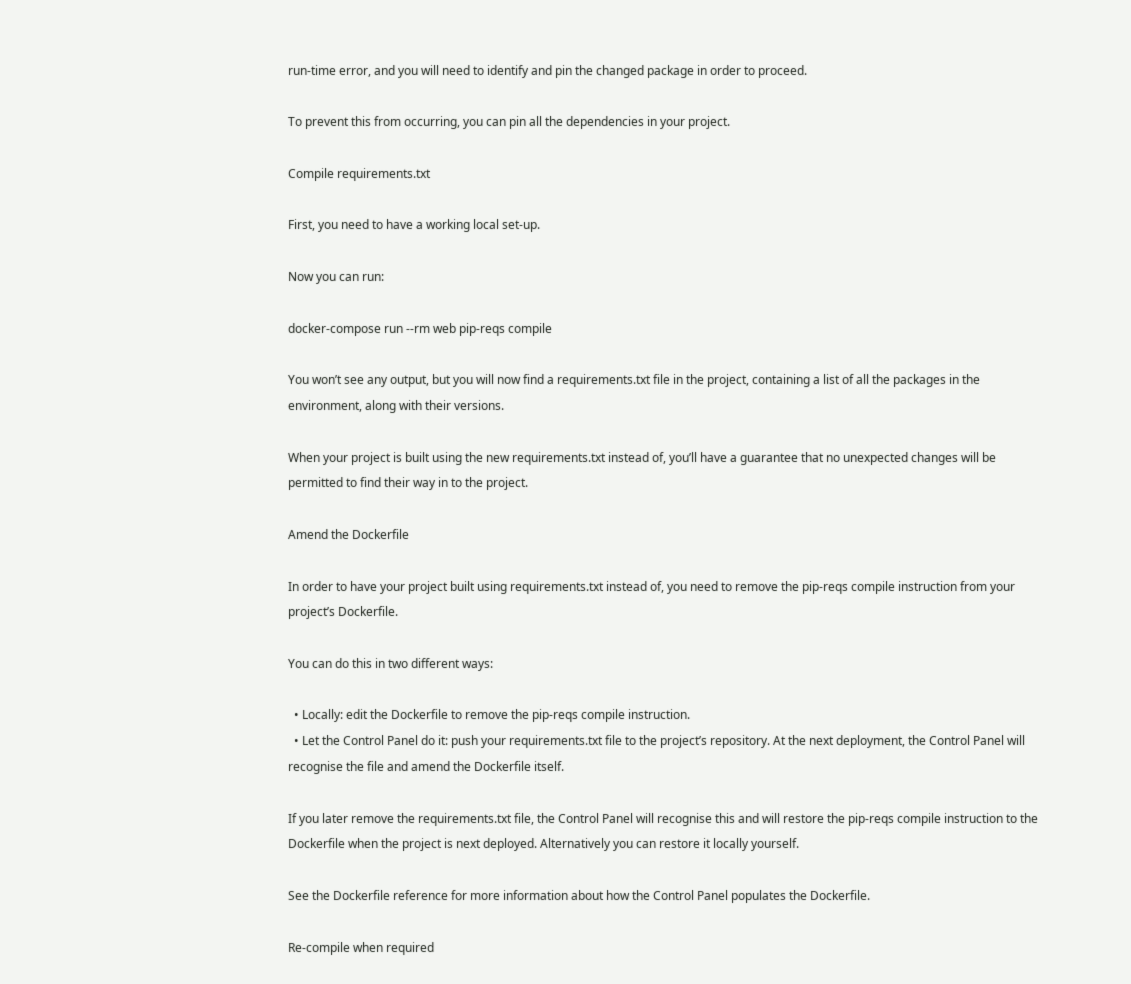run-time error, and you will need to identify and pin the changed package in order to proceed.

To prevent this from occurring, you can pin all the dependencies in your project.

Compile requirements.txt

First, you need to have a working local set-up.

Now you can run:

docker-compose run --rm web pip-reqs compile

You won’t see any output, but you will now find a requirements.txt file in the project, containing a list of all the packages in the environment, along with their versions.

When your project is built using the new requirements.txt instead of, you’ll have a guarantee that no unexpected changes will be permitted to find their way in to the project.

Amend the Dockerfile

In order to have your project built using requirements.txt instead of, you need to remove the pip-reqs compile instruction from your project’s Dockerfile.

You can do this in two different ways:

  • Locally: edit the Dockerfile to remove the pip-reqs compile instruction.
  • Let the Control Panel do it: push your requirements.txt file to the project’s repository. At the next deployment, the Control Panel will recognise the file and amend the Dockerfile itself.

If you later remove the requirements.txt file, the Control Panel will recognise this and will restore the pip-reqs compile instruction to the Dockerfile when the project is next deployed. Alternatively you can restore it locally yourself.

See the Dockerfile reference for more information about how the Control Panel populates the Dockerfile.

Re-compile when required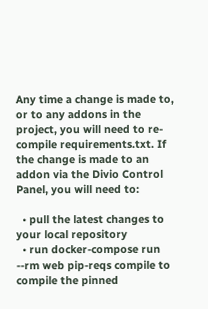Any time a change is made to, or to any addons in the project, you will need to re-compile requirements.txt. If the change is made to an addon via the Divio Control Panel, you will need to:

  • pull the latest changes to your local repository
  • run docker-compose run --rm web pip-reqs compile to compile the pinned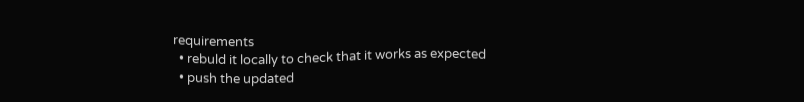requirements
  • rebuld it locally to check that it works as expected
  • push the updated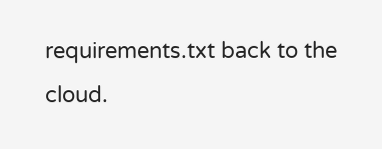requirements.txt back to the cloud.